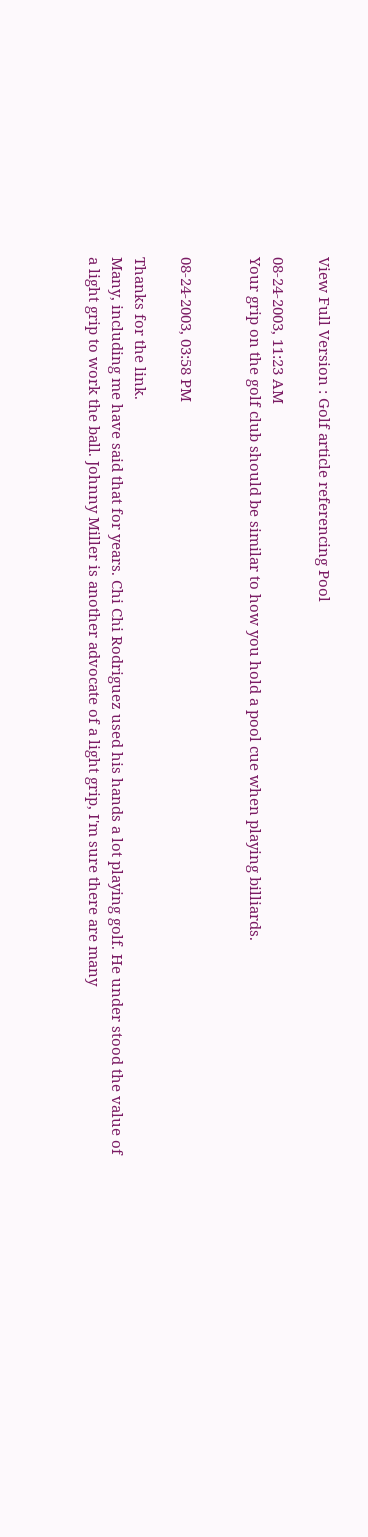View Full Version : Golf article referencing Pool

08-24-2003, 11:23 AM
Your grip on the golf club should be similar to how you hold a pool cue when playing billiards.


08-24-2003, 03:58 PM

Thanks for the link.
Many, including me have said that for years. Chi Chi Rodriguez used his hands a lot playing golf. He under stood the value of a light grip to work the ball. Johnny Miller is another advocate of a light grip, I'm sure there are many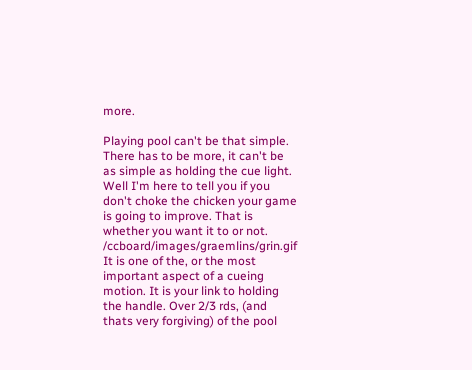more.

Playing pool can't be that simple. There has to be more, it can't be as simple as holding the cue light. Well I'm here to tell you if you don't choke the chicken your game is going to improve. That is whether you want it to or not. /ccboard/images/graemlins/grin.gif It is one of the, or the most important aspect of a cueing motion. It is your link to holding the handle. Over 2/3 rds, (and thats very forgiving) of the pool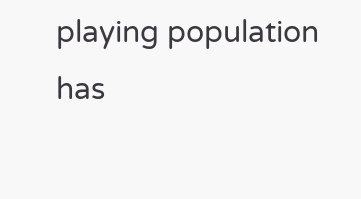playing population has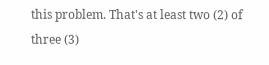this problem. That's at least two (2) of three (3)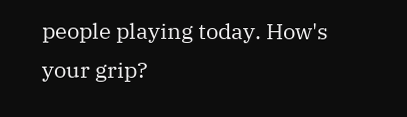people playing today. How's your grip?